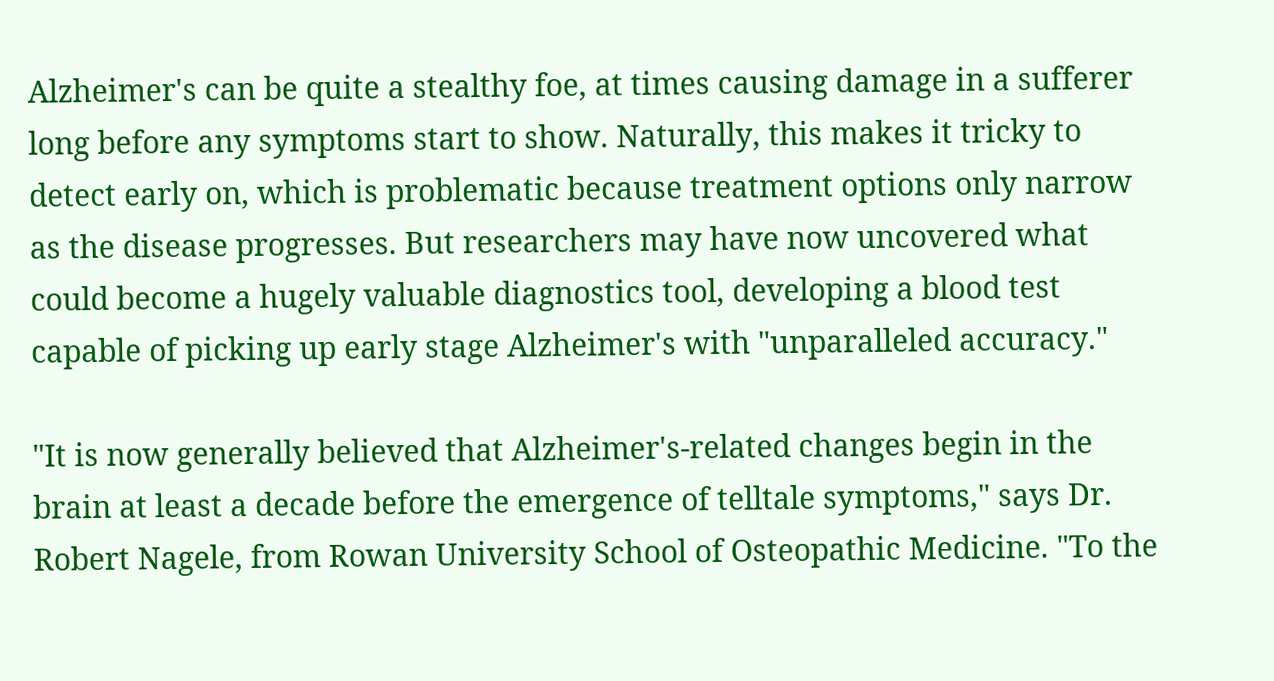Alzheimer's can be quite a stealthy foe, at times causing damage in a sufferer long before any symptoms start to show. Naturally, this makes it tricky to detect early on, which is problematic because treatment options only narrow as the disease progresses. But researchers may have now uncovered what could become a hugely valuable diagnostics tool, developing a blood test capable of picking up early stage Alzheimer's with "unparalleled accuracy."

"It is now generally believed that Alzheimer's-related changes begin in the brain at least a decade before the emergence of telltale symptoms," says Dr. Robert Nagele, from Rowan University School of Osteopathic Medicine. "To the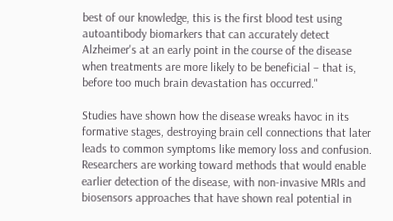best of our knowledge, this is the first blood test using autoantibody biomarkers that can accurately detect Alzheimer's at an early point in the course of the disease when treatments are more likely to be beneficial – that is, before too much brain devastation has occurred."

Studies have shown how the disease wreaks havoc in its formative stages, destroying brain cell connections that later leads to common symptoms like memory loss and confusion. Researchers are working toward methods that would enable earlier detection of the disease, with non-invasive MRIs and biosensors approaches that have shown real potential in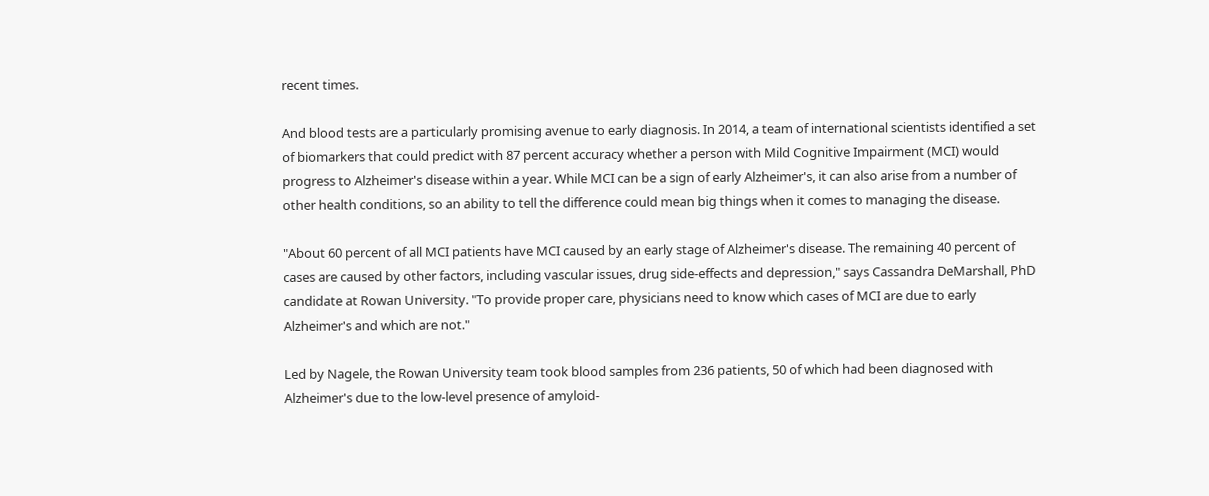recent times.

And blood tests are a particularly promising avenue to early diagnosis. In 2014, a team of international scientists identified a set of biomarkers that could predict with 87 percent accuracy whether a person with Mild Cognitive Impairment (MCI) would progress to Alzheimer's disease within a year. While MCI can be a sign of early Alzheimer's, it can also arise from a number of other health conditions, so an ability to tell the difference could mean big things when it comes to managing the disease.

"About 60 percent of all MCI patients have MCI caused by an early stage of Alzheimer's disease. The remaining 40 percent of cases are caused by other factors, including vascular issues, drug side-effects and depression," says Cassandra DeMarshall, PhD candidate at Rowan University. "To provide proper care, physicians need to know which cases of MCI are due to early Alzheimer's and which are not."

Led by Nagele, the Rowan University team took blood samples from 236 patients, 50 of which had been diagnosed with Alzheimer's due to the low-level presence of amyloid-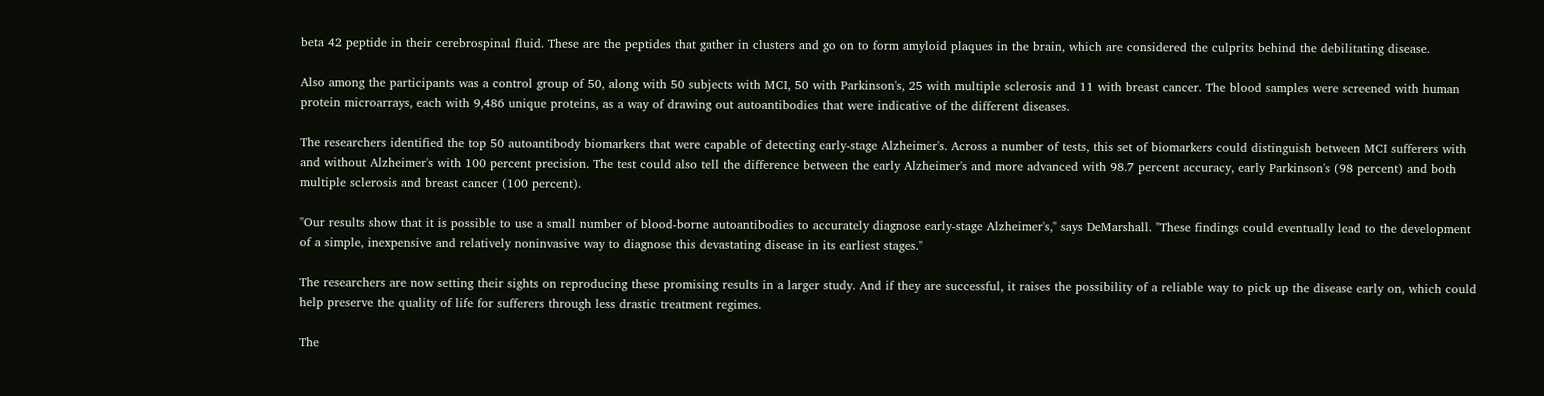beta 42 peptide in their cerebrospinal fluid. These are the peptides that gather in clusters and go on to form amyloid plaques in the brain, which are considered the culprits behind the debilitating disease.

Also among the participants was a control group of 50, along with 50 subjects with MCI, 50 with Parkinson's, 25 with multiple sclerosis and 11 with breast cancer. The blood samples were screened with human protein microarrays, each with 9,486 unique proteins, as a way of drawing out autoantibodies that were indicative of the different diseases.

The researchers identified the top 50 autoantibody biomarkers that were capable of detecting early-stage Alzheimer's. Across a number of tests, this set of biomarkers could distinguish between MCI sufferers with and without Alzheimer's with 100 percent precision. The test could also tell the difference between the early Alzheimer's and more advanced with 98.7 percent accuracy, early Parkinson's (98 percent) and both multiple sclerosis and breast cancer (100 percent).

"Our results show that it is possible to use a small number of blood-borne autoantibodies to accurately diagnose early-stage Alzheimer's," says DeMarshall. "These findings could eventually lead to the development of a simple, inexpensive and relatively noninvasive way to diagnose this devastating disease in its earliest stages."

The researchers are now setting their sights on reproducing these promising results in a larger study. And if they are successful, it raises the possibility of a reliable way to pick up the disease early on, which could help preserve the quality of life for sufferers through less drastic treatment regimes.

The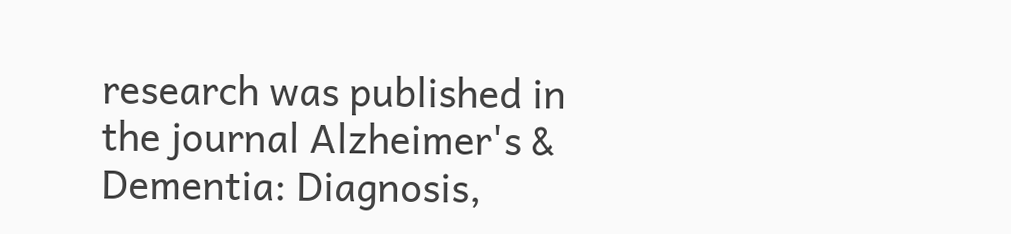research was published in the journal Alzheimer's & Dementia: Diagnosis,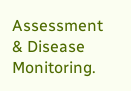Assessment & Disease Monitoring.